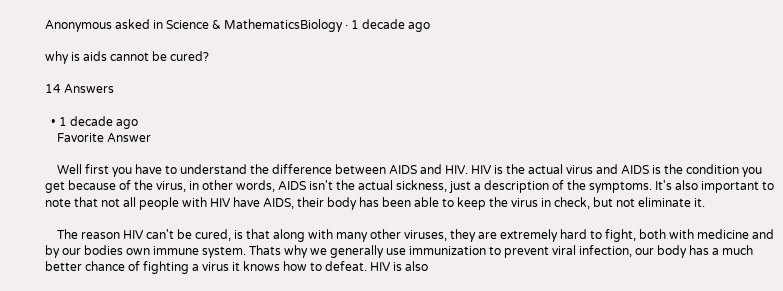Anonymous asked in Science & MathematicsBiology · 1 decade ago

why is aids cannot be cured?

14 Answers

  • 1 decade ago
    Favorite Answer

    Well first you have to understand the difference between AIDS and HIV. HIV is the actual virus and AIDS is the condition you get because of the virus, in other words, AIDS isn't the actual sickness, just a description of the symptoms. It's also important to note that not all people with HIV have AIDS, their body has been able to keep the virus in check, but not eliminate it.

    The reason HIV can't be cured, is that along with many other viruses, they are extremely hard to fight, both with medicine and by our bodies own immune system. Thats why we generally use immunization to prevent viral infection, our body has a much better chance of fighting a virus it knows how to defeat. HIV is also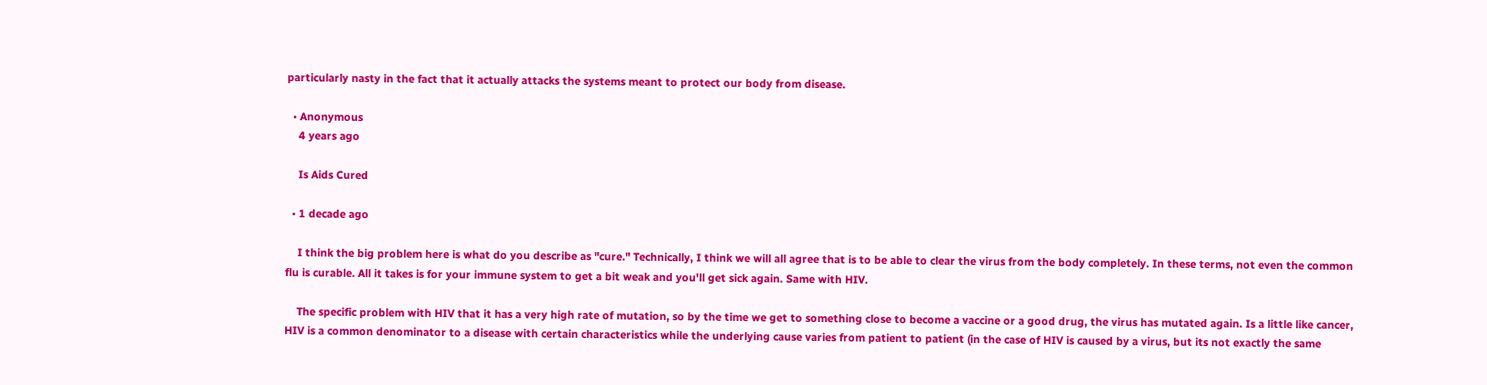particularly nasty in the fact that it actually attacks the systems meant to protect our body from disease.

  • Anonymous
    4 years ago

    Is Aids Cured

  • 1 decade ago

    I think the big problem here is what do you describe as "cure." Technically, I think we will all agree that is to be able to clear the virus from the body completely. In these terms, not even the common flu is curable. All it takes is for your immune system to get a bit weak and you'll get sick again. Same with HIV.

    The specific problem with HIV that it has a very high rate of mutation, so by the time we get to something close to become a vaccine or a good drug, the virus has mutated again. Is a little like cancer, HIV is a common denominator to a disease with certain characteristics while the underlying cause varies from patient to patient (in the case of HIV is caused by a virus, but its not exactly the same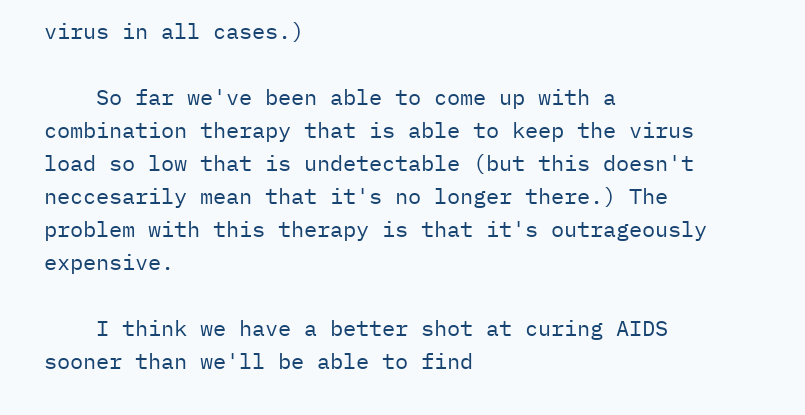virus in all cases.)

    So far we've been able to come up with a combination therapy that is able to keep the virus load so low that is undetectable (but this doesn't neccesarily mean that it's no longer there.) The problem with this therapy is that it's outrageously expensive.

    I think we have a better shot at curing AIDS sooner than we'll be able to find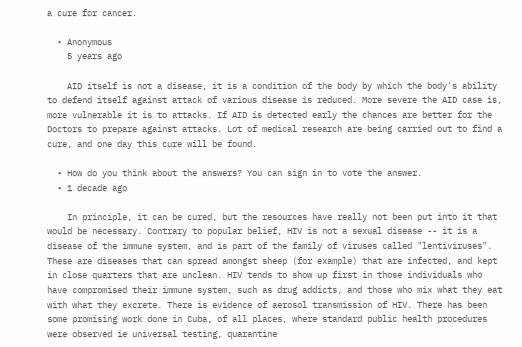a cure for cancer.

  • Anonymous
    5 years ago

    AID itself is not a disease, it is a condition of the body by which the body's ability to defend itself against attack of various disease is reduced. More severe the AID case is, more vulnerable it is to attacks. If AID is detected early the chances are better for the Doctors to prepare against attacks. Lot of medical research are being carried out to find a cure, and one day this cure will be found.

  • How do you think about the answers? You can sign in to vote the answer.
  • 1 decade ago

    In principle, it can be cured, but the resources have really not been put into it that would be necessary. Contrary to popular belief, HIV is not a sexual disease -- it is a disease of the immune system, and is part of the family of viruses called "lentiviruses". These are diseases that can spread amongst sheep (for example) that are infected, and kept in close quarters that are unclean. HIV tends to show up first in those individuals who have compromised their immune system, such as drug addicts, and those who mix what they eat with what they excrete. There is evidence of aerosol transmission of HIV. There has been some promising work done in Cuba, of all places, where standard public health procedures were observed ie universal testing, quarantine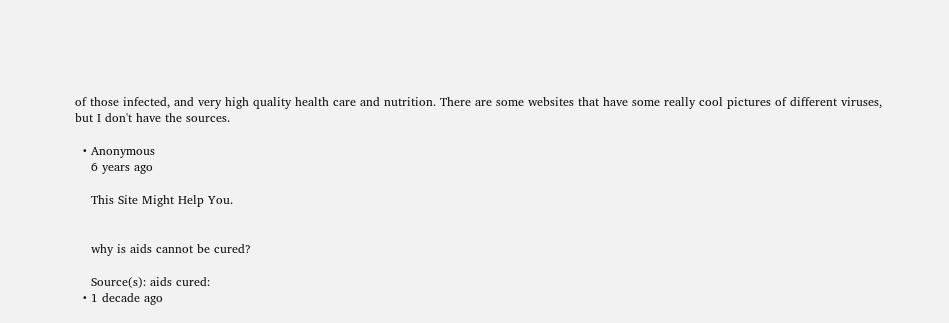of those infected, and very high quality health care and nutrition. There are some websites that have some really cool pictures of different viruses, but I don't have the sources.

  • Anonymous
    6 years ago

    This Site Might Help You.


    why is aids cannot be cured?

    Source(s): aids cured:
  • 1 decade ago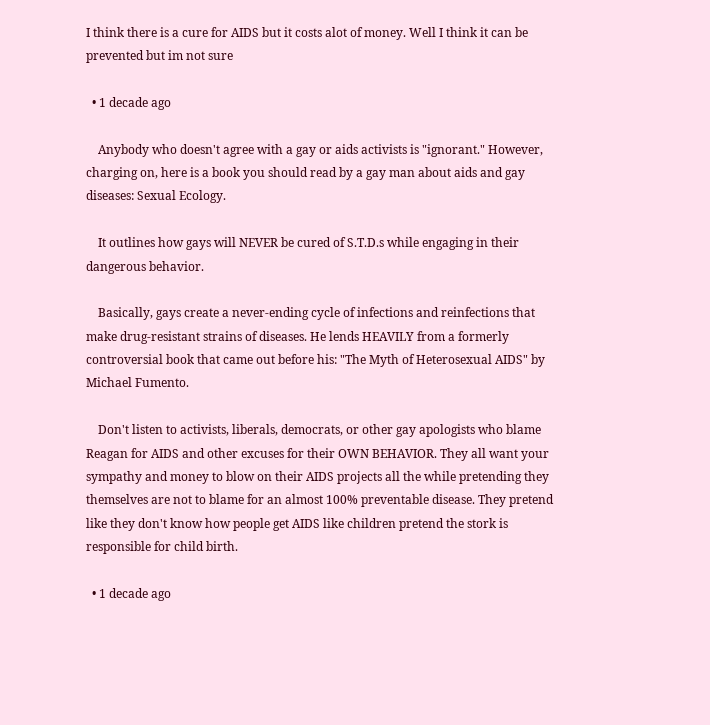I think there is a cure for AIDS but it costs alot of money. Well I think it can be prevented but im not sure

  • 1 decade ago

    Anybody who doesn't agree with a gay or aids activists is "ignorant." However, charging on, here is a book you should read by a gay man about aids and gay diseases: Sexual Ecology.

    It outlines how gays will NEVER be cured of S.T.D.s while engaging in their dangerous behavior.

    Basically, gays create a never-ending cycle of infections and reinfections that make drug-resistant strains of diseases. He lends HEAVILY from a formerly controversial book that came out before his: "The Myth of Heterosexual AIDS" by Michael Fumento.

    Don't listen to activists, liberals, democrats, or other gay apologists who blame Reagan for AIDS and other excuses for their OWN BEHAVIOR. They all want your sympathy and money to blow on their AIDS projects all the while pretending they themselves are not to blame for an almost 100% preventable disease. They pretend like they don't know how people get AIDS like children pretend the stork is responsible for child birth.

  • 1 decade ago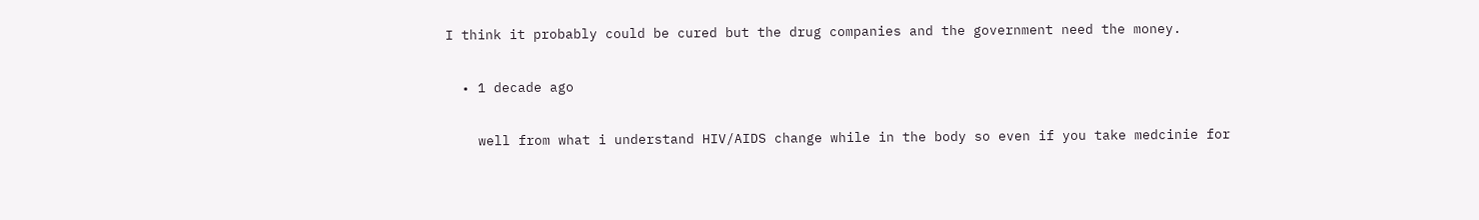I think it probably could be cured but the drug companies and the government need the money.

  • 1 decade ago

    well from what i understand HIV/AIDS change while in the body so even if you take medcinie for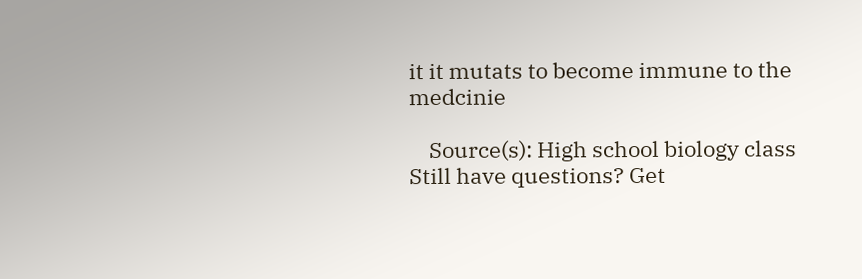it it mutats to become immune to the medcinie

    Source(s): High school biology class
Still have questions? Get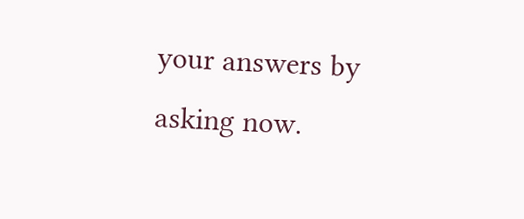your answers by asking now.